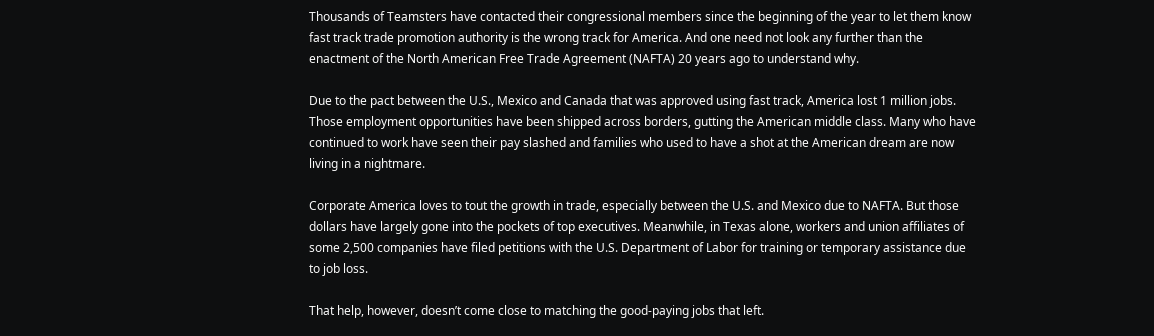Thousands of Teamsters have contacted their congressional members since the beginning of the year to let them know fast track trade promotion authority is the wrong track for America. And one need not look any further than the enactment of the North American Free Trade Agreement (NAFTA) 20 years ago to understand why.

Due to the pact between the U.S., Mexico and Canada that was approved using fast track, America lost 1 million jobs. Those employment opportunities have been shipped across borders, gutting the American middle class. Many who have continued to work have seen their pay slashed and families who used to have a shot at the American dream are now living in a nightmare.

Corporate America loves to tout the growth in trade, especially between the U.S. and Mexico due to NAFTA. But those dollars have largely gone into the pockets of top executives. Meanwhile, in Texas alone, workers and union affiliates of some 2,500 companies have filed petitions with the U.S. Department of Labor for training or temporary assistance due to job loss.

That help, however, doesn’t come close to matching the good-paying jobs that left.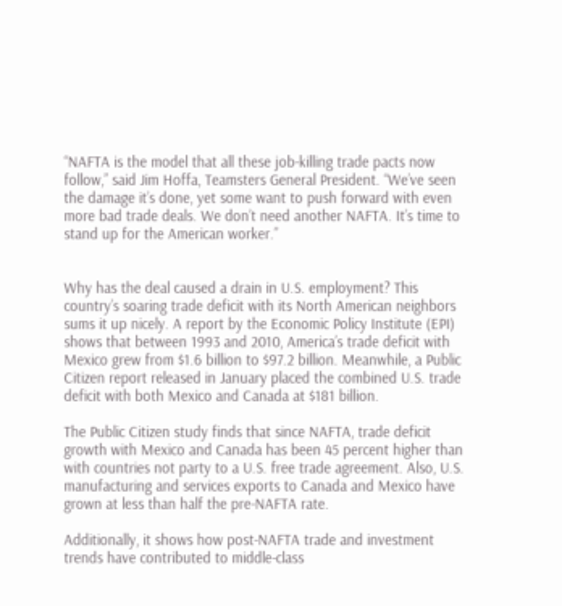“NAFTA is the model that all these job-killing trade pacts now follow,” said Jim Hoffa, Teamsters General President. “We’ve seen the damage it’s done, yet some want to push forward with even more bad trade deals. We don’t need another NAFTA. It’s time to stand up for the American worker.”


Why has the deal caused a drain in U.S. employment? This country’s soaring trade deficit with its North American neighbors sums it up nicely. A report by the Economic Policy Institute (EPI) shows that between 1993 and 2010, America’s trade deficit with Mexico grew from $1.6 billion to $97.2 billion. Meanwhile, a Public Citizen report released in January placed the combined U.S. trade deficit with both Mexico and Canada at $181 billion.

The Public Citizen study finds that since NAFTA, trade deficit growth with Mexico and Canada has been 45 percent higher than with countries not party to a U.S. free trade agreement. Also, U.S. manufacturing and services exports to Canada and Mexico have grown at less than half the pre-NAFTA rate.

Additionally, it shows how post-NAFTA trade and investment trends have contributed to middle-class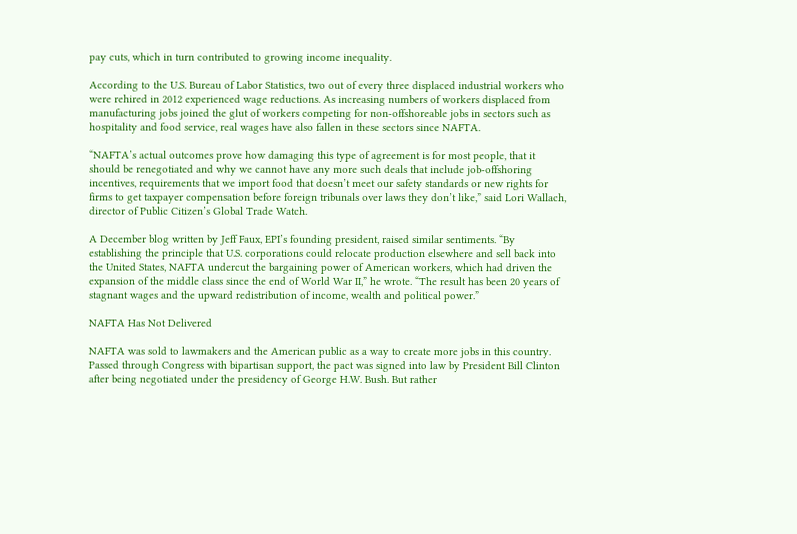pay cuts, which in turn contributed to growing income inequality.

According to the U.S. Bureau of Labor Statistics, two out of every three displaced industrial workers who were rehired in 2012 experienced wage reductions. As increasing numbers of workers displaced from manufacturing jobs joined the glut of workers competing for non-offshoreable jobs in sectors such as hospitality and food service, real wages have also fallen in these sectors since NAFTA.

“NAFTA’s actual outcomes prove how damaging this type of agreement is for most people, that it should be renegotiated and why we cannot have any more such deals that include job-offshoring incentives, requirements that we import food that doesn’t meet our safety standards or new rights for firms to get taxpayer compensation before foreign tribunals over laws they don’t like,” said Lori Wallach, director of Public Citizen’s Global Trade Watch.

A December blog written by Jeff Faux, EPI’s founding president, raised similar sentiments. “By establishing the principle that U.S. corporations could relocate production elsewhere and sell back into the United States, NAFTA undercut the bargaining power of American workers, which had driven the expansion of the middle class since the end of World War II,” he wrote. “The result has been 20 years of stagnant wages and the upward redistribution of income, wealth and political power.”

NAFTA Has Not Delivered

NAFTA was sold to lawmakers and the American public as a way to create more jobs in this country. Passed through Congress with bipartisan support, the pact was signed into law by President Bill Clinton after being negotiated under the presidency of George H.W. Bush. But rather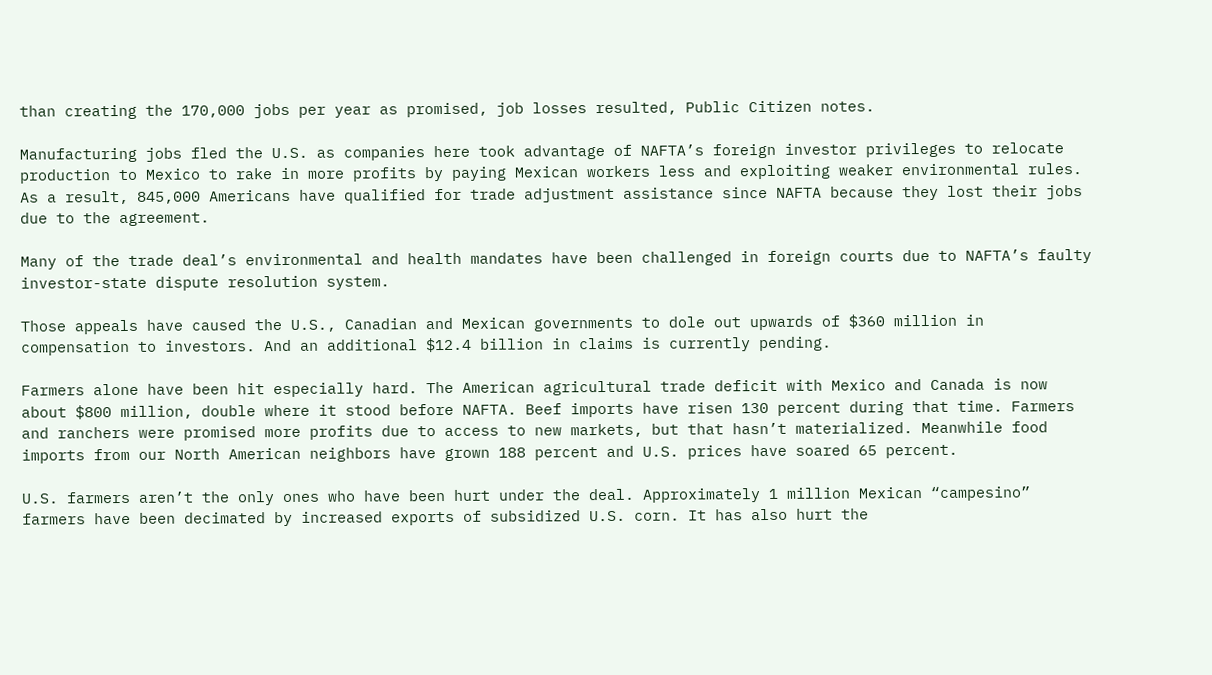than creating the 170,000 jobs per year as promised, job losses resulted, Public Citizen notes.

Manufacturing jobs fled the U.S. as companies here took advantage of NAFTA’s foreign investor privileges to relocate production to Mexico to rake in more profits by paying Mexican workers less and exploiting weaker environmental rules. As a result, 845,000 Americans have qualified for trade adjustment assistance since NAFTA because they lost their jobs due to the agreement.

Many of the trade deal’s environmental and health mandates have been challenged in foreign courts due to NAFTA’s faulty investor-state dispute resolution system.

Those appeals have caused the U.S., Canadian and Mexican governments to dole out upwards of $360 million in compensation to investors. And an additional $12.4 billion in claims is currently pending.

Farmers alone have been hit especially hard. The American agricultural trade deficit with Mexico and Canada is now about $800 million, double where it stood before NAFTA. Beef imports have risen 130 percent during that time. Farmers and ranchers were promised more profits due to access to new markets, but that hasn’t materialized. Meanwhile food imports from our North American neighbors have grown 188 percent and U.S. prices have soared 65 percent.

U.S. farmers aren’t the only ones who have been hurt under the deal. Approximately 1 million Mexican “campesino” farmers have been decimated by increased exports of subsidized U.S. corn. It has also hurt the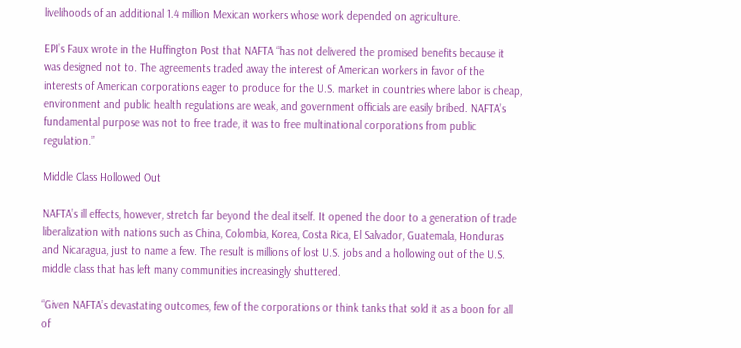livelihoods of an additional 1.4 million Mexican workers whose work depended on agriculture.

EPI’s Faux wrote in the Huffington Post that NAFTA “has not delivered the promised benefits because it was designed not to. The agreements traded away the interest of American workers in favor of the interests of American corporations eager to produce for the U.S. market in countries where labor is cheap, environment and public health regulations are weak, and government officials are easily bribed. NAFTA’s fundamental purpose was not to free trade, it was to free multinational corporations from public regulation.”

Middle Class Hollowed Out

NAFTA’s ill effects, however, stretch far beyond the deal itself. It opened the door to a generation of trade liberalization with nations such as China, Colombia, Korea, Costa Rica, El Salvador, Guatemala, Honduras and Nicaragua, just to name a few. The result is millions of lost U.S. jobs and a hollowing out of the U.S. middle class that has left many communities increasingly shuttered.

“Given NAFTA’s devastating outcomes, few of the corporations or think tanks that sold it as a boon for all of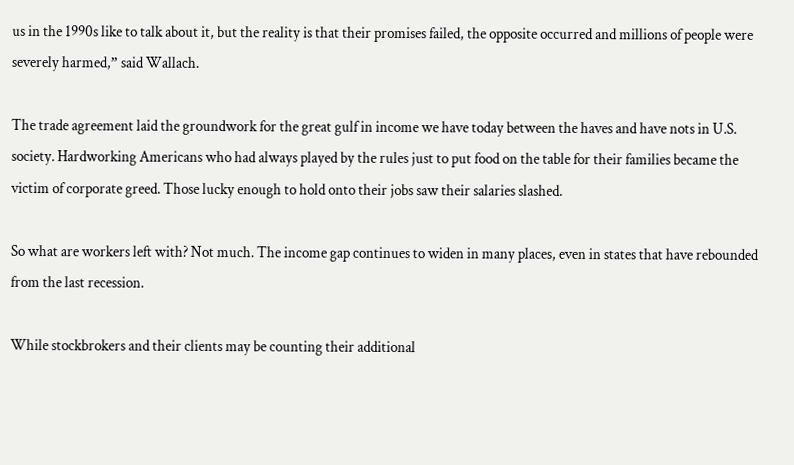us in the 1990s like to talk about it, but the reality is that their promises failed, the opposite occurred and millions of people were severely harmed,” said Wallach.

The trade agreement laid the groundwork for the great gulf in income we have today between the haves and have nots in U.S. society. Hardworking Americans who had always played by the rules just to put food on the table for their families became the victim of corporate greed. Those lucky enough to hold onto their jobs saw their salaries slashed.

So what are workers left with? Not much. The income gap continues to widen in many places, even in states that have rebounded from the last recession.

While stockbrokers and their clients may be counting their additional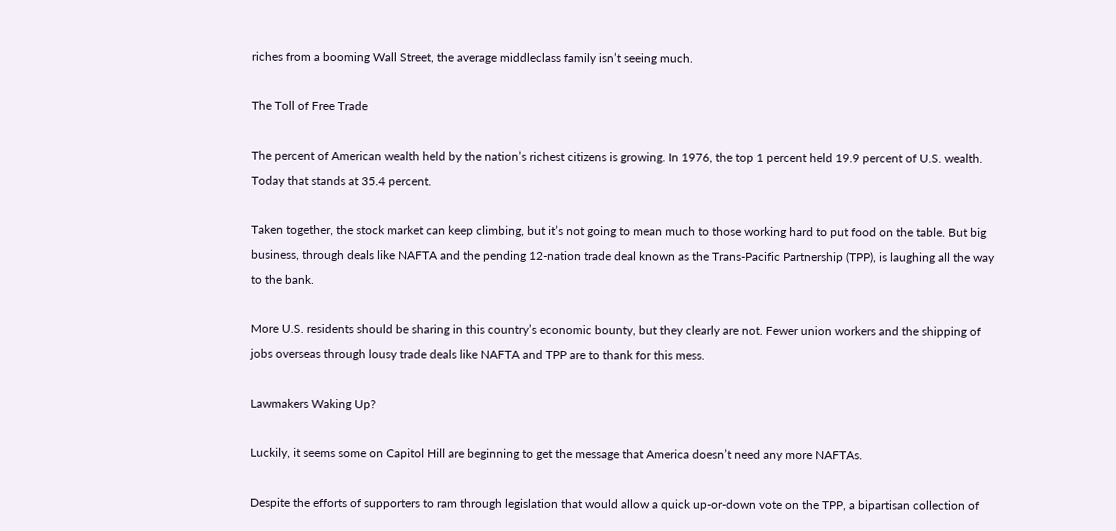riches from a booming Wall Street, the average middleclass family isn’t seeing much.

The Toll of Free Trade

The percent of American wealth held by the nation’s richest citizens is growing. In 1976, the top 1 percent held 19.9 percent of U.S. wealth. Today that stands at 35.4 percent.

Taken together, the stock market can keep climbing, but it’s not going to mean much to those working hard to put food on the table. But big business, through deals like NAFTA and the pending 12-nation trade deal known as the Trans-Pacific Partnership (TPP), is laughing all the way to the bank.

More U.S. residents should be sharing in this country’s economic bounty, but they clearly are not. Fewer union workers and the shipping of jobs overseas through lousy trade deals like NAFTA and TPP are to thank for this mess.

Lawmakers Waking Up?

Luckily, it seems some on Capitol Hill are beginning to get the message that America doesn’t need any more NAFTAs.

Despite the efforts of supporters to ram through legislation that would allow a quick up-or-down vote on the TPP, a bipartisan collection of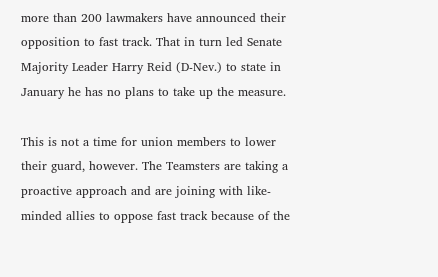more than 200 lawmakers have announced their opposition to fast track. That in turn led Senate Majority Leader Harry Reid (D-Nev.) to state in January he has no plans to take up the measure.

This is not a time for union members to lower their guard, however. The Teamsters are taking a proactive approach and are joining with like-minded allies to oppose fast track because of the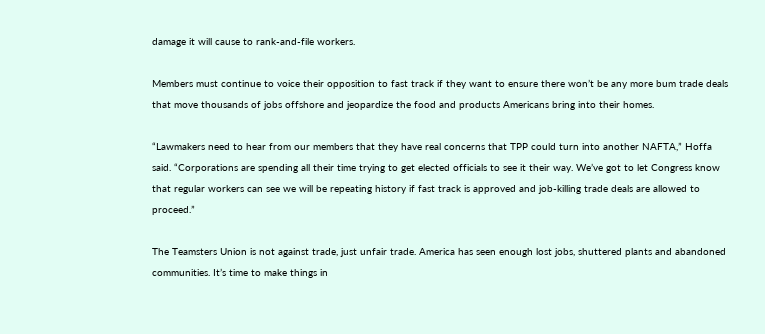damage it will cause to rank-and-file workers.

Members must continue to voice their opposition to fast track if they want to ensure there won’t be any more bum trade deals that move thousands of jobs offshore and jeopardize the food and products Americans bring into their homes.

“Lawmakers need to hear from our members that they have real concerns that TPP could turn into another NAFTA,” Hoffa said. “Corporations are spending all their time trying to get elected officials to see it their way. We’ve got to let Congress know that regular workers can see we will be repeating history if fast track is approved and job-killing trade deals are allowed to proceed.”

The Teamsters Union is not against trade, just unfair trade. America has seen enough lost jobs, shuttered plants and abandoned communities. It’s time to make things in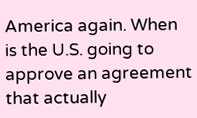America again. When is the U.S. going to approve an agreement that actually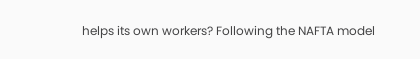helps its own workers? Following the NAFTA model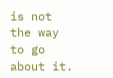is not the way to go about it.